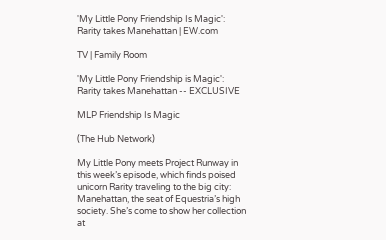'My Little Pony Friendship Is Magic': Rarity takes Manehattan | EW.com

TV | Family Room

'My Little Pony Friendship is Magic': Rarity takes Manehattan -- EXCLUSIVE

MLP Friendship Is Magic

(The Hub Network)

My Little Pony meets Project Runway in this week’s episode, which finds poised unicorn Rarity traveling to the big city: Manehattan, the seat of Equestria’s high society. She’s come to show her collection at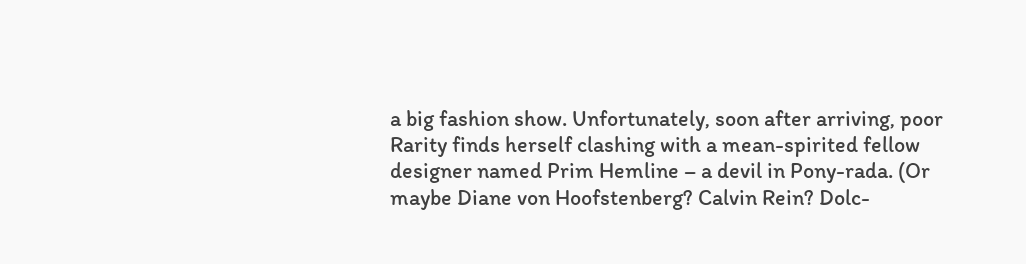a big fashion show. Unfortunately, soon after arriving, poor Rarity finds herself clashing with a mean-spirited fellow designer named Prim Hemline – a devil in Pony-rada. (Or maybe Diane von Hoofstenberg? Calvin Rein? Dolc-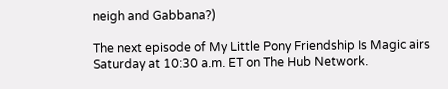neigh and Gabbana?)

The next episode of My Little Pony Friendship Is Magic airs Saturday at 10:30 a.m. ET on The Hub Network.